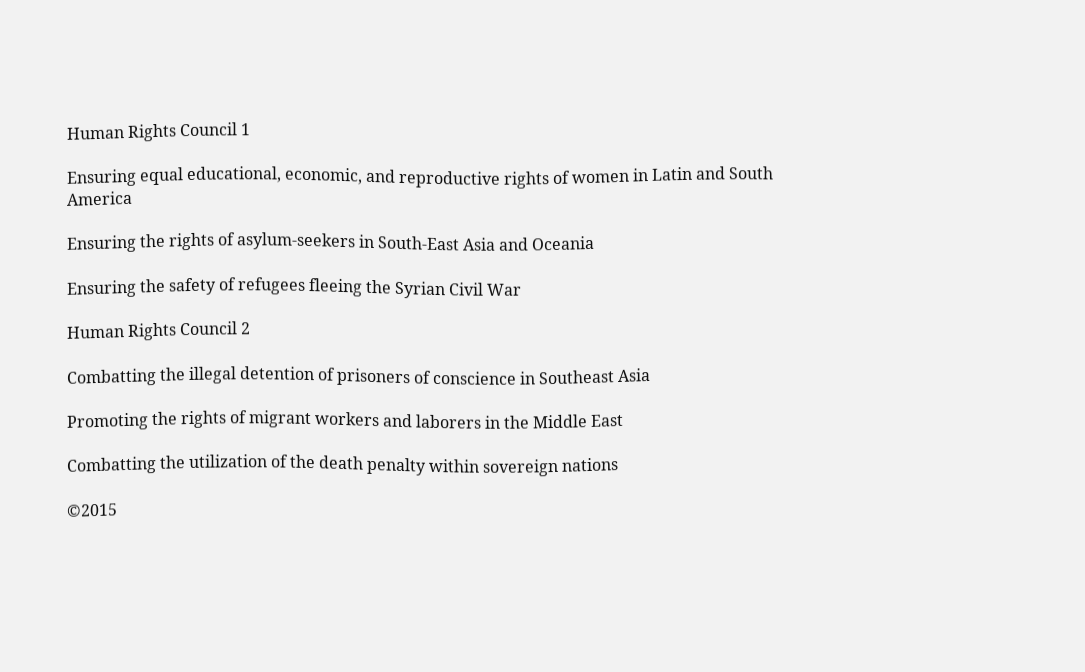Human Rights Council 1

Ensuring equal educational, economic, and reproductive rights of women in Latin and South America

Ensuring the rights of asylum-seekers in South-East Asia and Oceania

Ensuring the safety of refugees fleeing the Syrian Civil War

Human Rights Council 2

Combatting the illegal detention of prisoners of conscience in Southeast Asia

Promoting the rights of migrant workers and laborers in the Middle East

Combatting the utilization of the death penalty within sovereign nations

©2015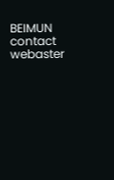BEIMUN
contact webaster